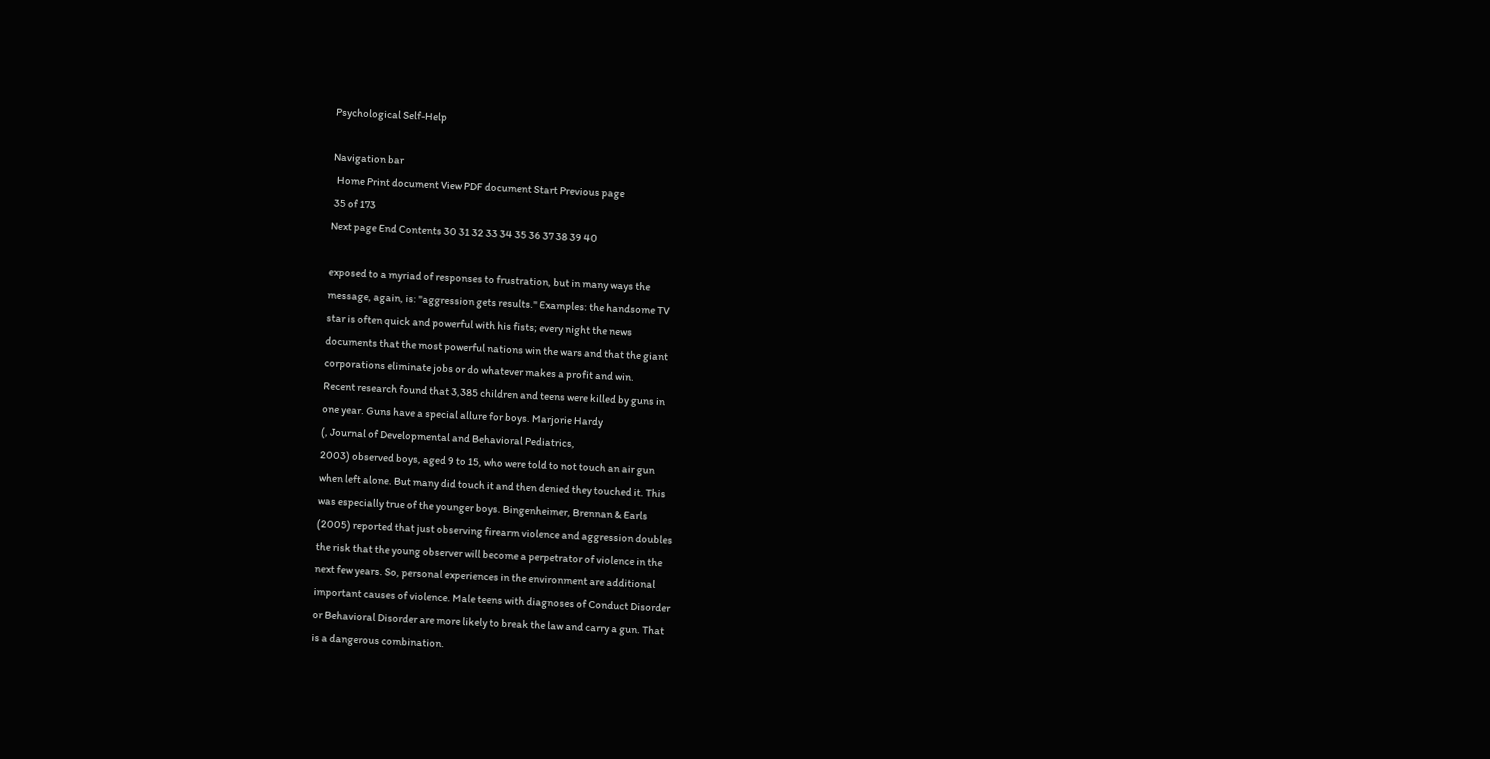Psychological Self-Help

Navigation bar
  Home Print document View PDF document Start Previous page
 35 of 173
Next page End Contents 30 31 32 33 34 35 36 37 38 39 40

exposed to a myriad of responses to frustration, but in many ways the
message, again, is: "aggression gets results." Examples: the handsome TV
star is often quick and powerful with his fists; every night the news
documents that the most powerful nations win the wars and that the giant
corporations eliminate jobs or do whatever makes a profit and win.
Recent research found that 3,385 children and teens were killed by guns in
one year. Guns have a special allure for boys. Marjorie Hardy
(, Journal of Developmental and Behavioral Pediatrics,
2003) observed boys, aged 9 to 15, who were told to not touch an air gun
when left alone. But many did touch it and then denied they touched it. This
was especially true of the younger boys. Bingenheimer, Brennan & Earls
(2005) reported that just observing firearm violence and aggression doubles
the risk that the young observer will become a perpetrator of violence in the
next few years. So, personal experiences in the environment are additional
important causes of violence. Male teens with diagnoses of Conduct Disorder
or Behavioral Disorder are more likely to break the law and carry a gun. That
is a dangerous combination.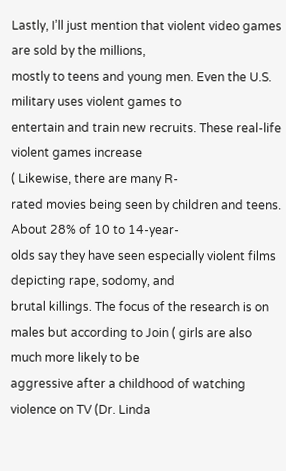Lastly, I’ll just mention that violent video games are sold by the millions,
mostly to teens and young men. Even the U.S. military uses violent games to
entertain and train new recruits. These real-life violent games increase
( Likewise, there are many R-
rated movies being seen by children and teens. About 28% of 10 to 14-year-
olds say they have seen especially violent films depicting rape, sodomy, and
brutal killings. The focus of the research is on males but according to Join ( girls are also much more likely to be
aggressive after a childhood of watching violence on TV (Dr. Linda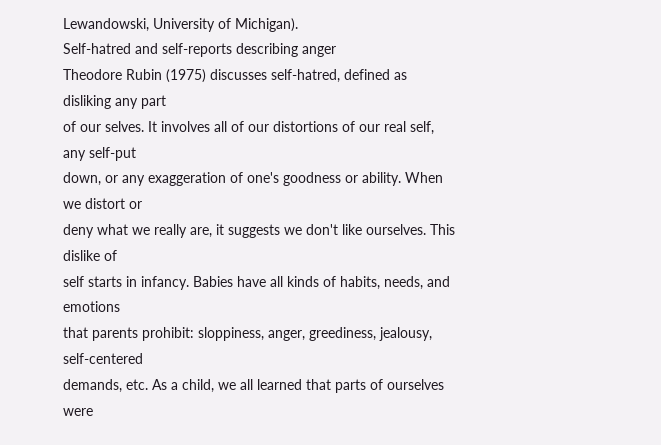Lewandowski, University of Michigan).
Self-hatred and self-reports describing anger
Theodore Rubin (1975) discusses self-hatred, defined as disliking any part
of our selves. It involves all of our distortions of our real self, any self-put
down, or any exaggeration of one's goodness or ability. When we distort or
deny what we really are, it suggests we don't like ourselves. This dislike of
self starts in infancy. Babies have all kinds of habits, needs, and emotions
that parents prohibit: sloppiness, anger, greediness, jealousy, self-centered
demands, etc. As a child, we all learned that parts of ourselves were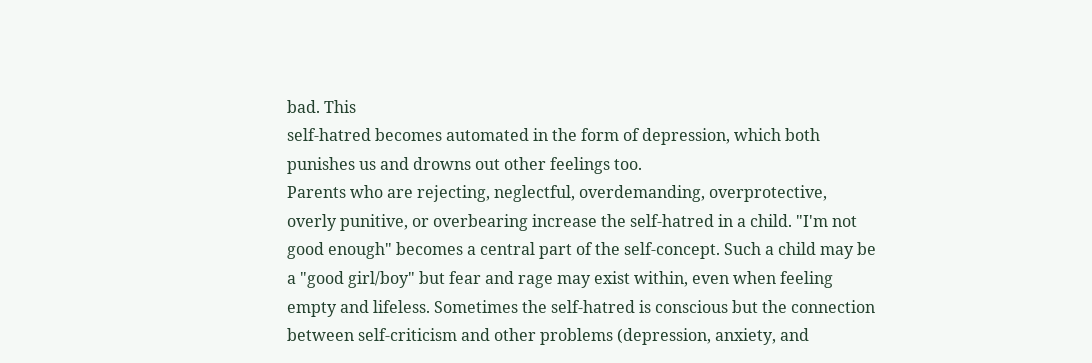bad. This
self-hatred becomes automated in the form of depression, which both
punishes us and drowns out other feelings too.
Parents who are rejecting, neglectful, overdemanding, overprotective,
overly punitive, or overbearing increase the self-hatred in a child. "I'm not
good enough" becomes a central part of the self-concept. Such a child may be
a "good girl/boy" but fear and rage may exist within, even when feeling
empty and lifeless. Sometimes the self-hatred is conscious but the connection
between self-criticism and other problems (depression, anxiety, and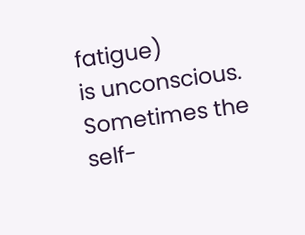fatigue)
is unconscious. Sometimes the self-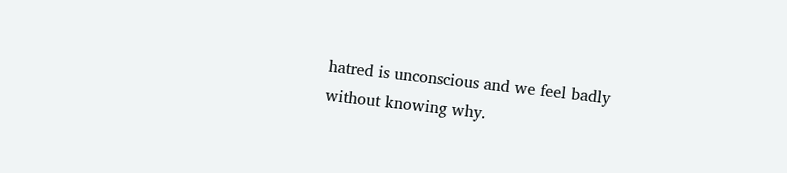hatred is unconscious and we feel badly
without knowing why.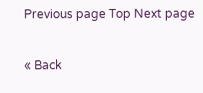Previous page Top Next page

« Back